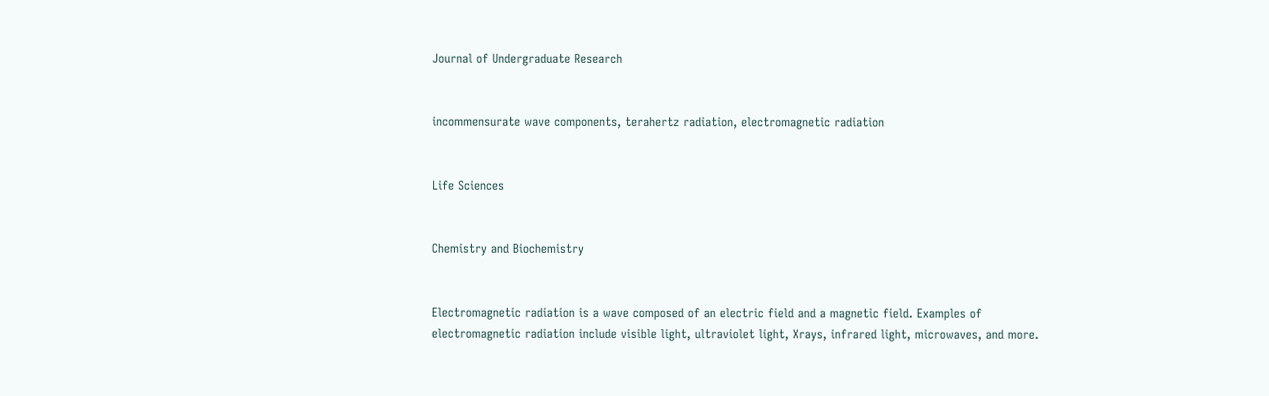Journal of Undergraduate Research


incommensurate wave components, terahertz radiation, electromagnetic radiation


Life Sciences


Chemistry and Biochemistry


Electromagnetic radiation is a wave composed of an electric field and a magnetic field. Examples of electromagnetic radiation include visible light, ultraviolet light, Xrays, infrared light, microwaves, and more.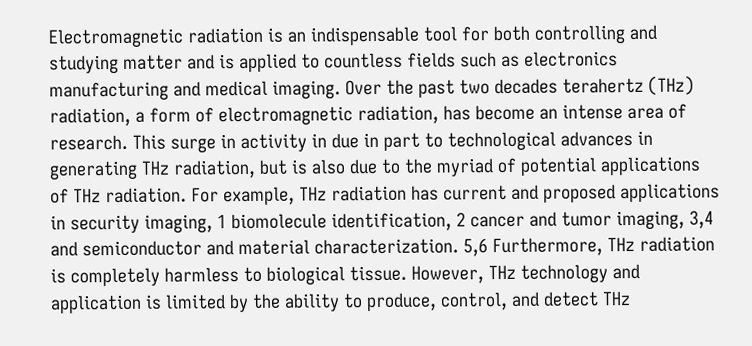Electromagnetic radiation is an indispensable tool for both controlling and studying matter and is applied to countless fields such as electronics manufacturing and medical imaging. Over the past two decades terahertz (THz) radiation, a form of electromagnetic radiation, has become an intense area of research. This surge in activity in due in part to technological advances in generating THz radiation, but is also due to the myriad of potential applications of THz radiation. For example, THz radiation has current and proposed applications in security imaging, 1 biomolecule identification, 2 cancer and tumor imaging, 3,4 and semiconductor and material characterization. 5,6 Furthermore, THz radiation is completely harmless to biological tissue. However, THz technology and application is limited by the ability to produce, control, and detect THz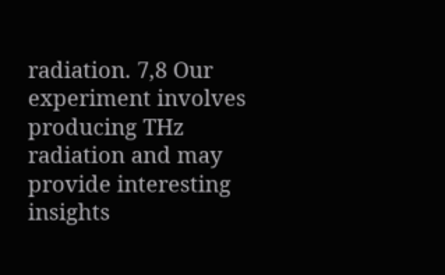radiation. 7,8 Our experiment involves producing THz radiation and may provide interesting insights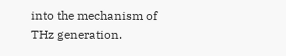into the mechanism of THz generation.